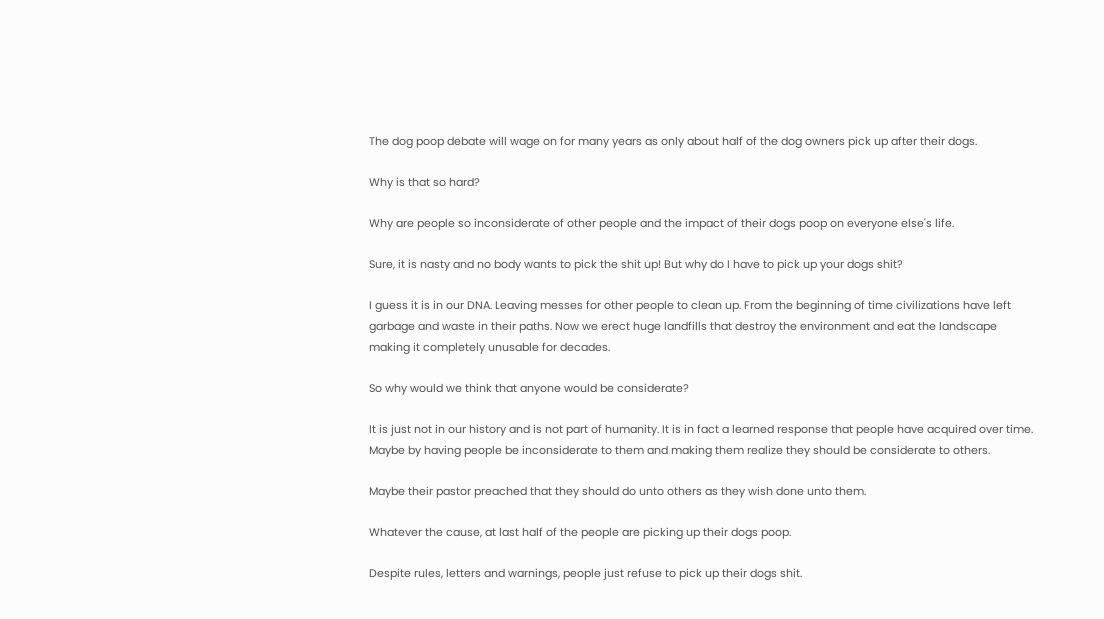The dog poop debate will wage on for many years as only about half of the dog owners pick up after their dogs.

Why is that so hard?

Why are people so inconsiderate of other people and the impact of their dogs poop on everyone else's life.

Sure, it is nasty and no body wants to pick the shit up! But why do I have to pick up your dogs shit?

I guess it is in our DNA. Leaving messes for other people to clean up. From the beginning of time civilizations have left garbage and waste in their paths. Now we erect huge landfills that destroy the environment and eat the landscape making it completely unusable for decades.

So why would we think that anyone would be considerate?

It is just not in our history and is not part of humanity. It is in fact a learned response that people have acquired over time. Maybe by having people be inconsiderate to them and making them realize they should be considerate to others.

Maybe their pastor preached that they should do unto others as they wish done unto them.

Whatever the cause, at last half of the people are picking up their dogs poop.

Despite rules, letters and warnings, people just refuse to pick up their dogs shit.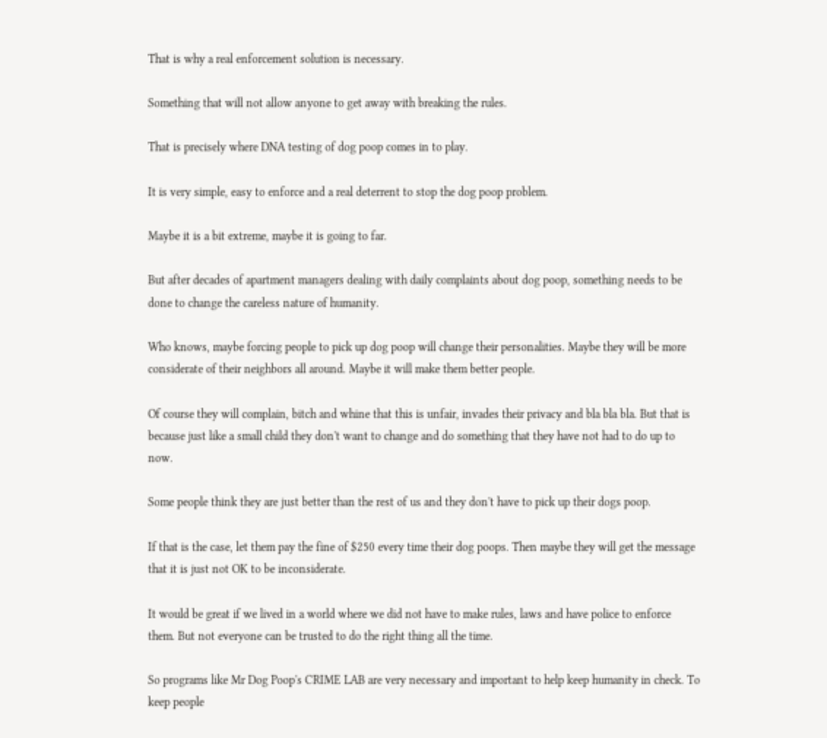That is why a real enforcement solution is necessary.

Something that will not allow anyone to get away with breaking the rules.

That is precisely where DNA testing of dog poop comes in to play.

It is very simple, easy to enforce and a real deterrent to stop the dog poop problem.

Maybe it is a bit extreme, maybe it is going to far.

But after decades of apartment managers dealing with daily complaints about dog poop, something needs to be done to change the careless nature of humanity.

Who knows, maybe forcing people to pick up dog poop will change their personalities. Maybe they will be more considerate of their neighbors all around. Maybe it will make them better people.

Of course they will complain, bitch and whine that this is unfair, invades their privacy and bla bla bla. But that is because just like a small child they don't want to change and do something that they have not had to do up to now.

Some people think they are just better than the rest of us and they don't have to pick up their dogs poop.

If that is the case, let them pay the fine of $250 every time their dog poops. Then maybe they will get the message that it is just not OK to be inconsiderate.

It would be great if we lived in a world where we did not have to make rules, laws and have police to enforce them. But not everyone can be trusted to do the right thing all the time.

So programs like Mr Dog Poop's CRIME LAB are very necessary and important to help keep humanity in check. To keep people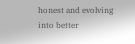honest and evolving into better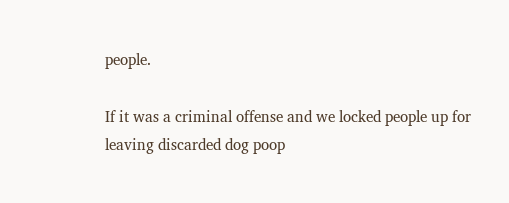people.

If it was a criminal offense and we locked people up for leaving discarded dog poop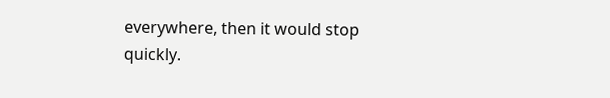everywhere, then it would stop quickly.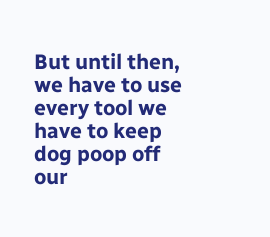But until then, we have to use every tool we have to keep dog poop off our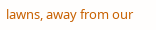lawns, away from our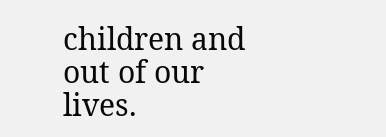children and out of our lives.